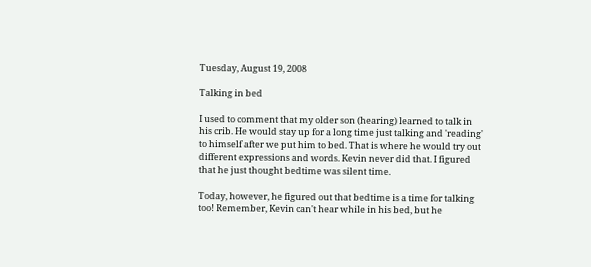Tuesday, August 19, 2008

Talking in bed

I used to comment that my older son (hearing) learned to talk in his crib. He would stay up for a long time just talking and 'reading' to himself after we put him to bed. That is where he would try out different expressions and words. Kevin never did that. I figured that he just thought bedtime was silent time.

Today, however, he figured out that bedtime is a time for talking too! Remember, Kevin can't hear while in his bed, but he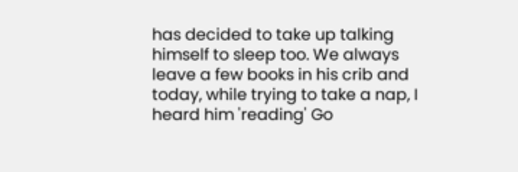has decided to take up talking himself to sleep too. We always leave a few books in his crib and today, while trying to take a nap, I heard him 'reading' Go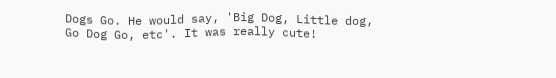Dogs Go. He would say, 'Big Dog, Little dog, Go Dog Go, etc'. It was really cute!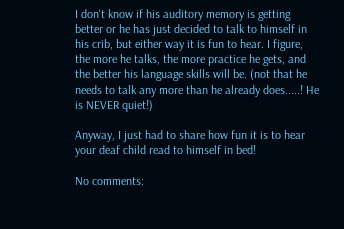I don't know if his auditory memory is getting better or he has just decided to talk to himself in his crib, but either way it is fun to hear. I figure, the more he talks, the more practice he gets, and the better his language skills will be. (not that he needs to talk any more than he already does.....! He is NEVER quiet!)

Anyway, I just had to share how fun it is to hear your deaf child read to himself in bed!

No comments: